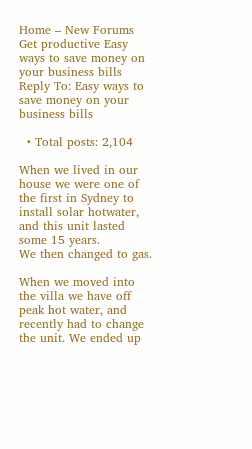Home – New Forums Get productive Easy ways to save money on your business bills Reply To: Easy ways to save money on your business bills

  • Total posts: 2,104

When we lived in our house we were one of the first in Sydney to install solar hotwater, and this unit lasted some 15 years.
We then changed to gas.

When we moved into the villa we have off peak hot water, and recently had to change the unit. We ended up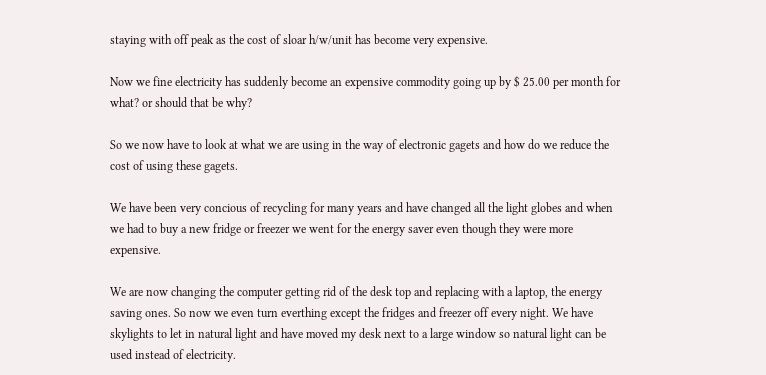staying with off peak as the cost of sloar h/w/unit has become very expensive.

Now we fine electricity has suddenly become an expensive commodity going up by $ 25.00 per month for what? or should that be why?

So we now have to look at what we are using in the way of electronic gagets and how do we reduce the cost of using these gagets.

We have been very concious of recycling for many years and have changed all the light globes and when we had to buy a new fridge or freezer we went for the energy saver even though they were more expensive.

We are now changing the computer getting rid of the desk top and replacing with a laptop, the energy saving ones. So now we even turn everthing except the fridges and freezer off every night. We have skylights to let in natural light and have moved my desk next to a large window so natural light can be used instead of electricity.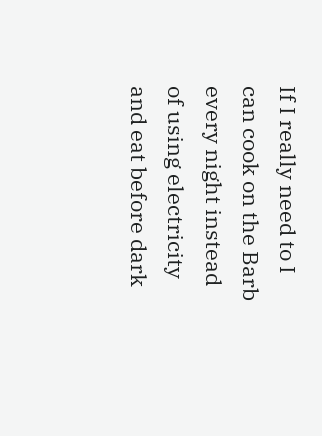If I really need to I can cook on the Barb every night instead of using electricity and eat before dark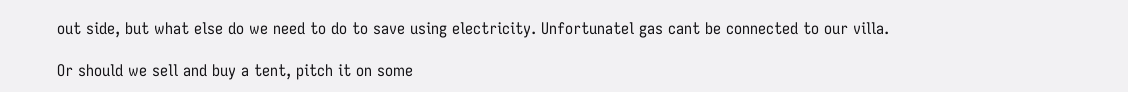out side, but what else do we need to do to save using electricity. Unfortunatel gas cant be connected to our villa.

Or should we sell and buy a tent, pitch it on some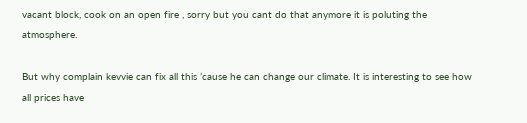vacant block, cook on an open fire , sorry but you cant do that anymore it is poluting the atmosphere.

But why complain kevvie can fix all this ’cause he can change our climate. It is interesting to see how all prices have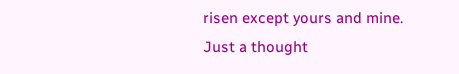risen except yours and mine.
Just a thought